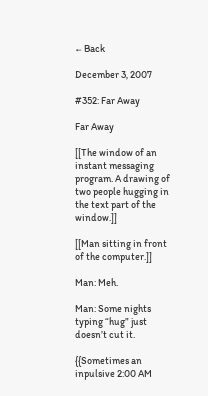← Back

December 3, 2007

#352: Far Away

Far Away

[[The window of an instant messaging program. A drawing of two people hugging in the text part of the window.]]

[[Man sitting in front of the computer.]]

Man: Meh.

Man: Some nights typing “hug” just doesn’t cut it.

{{Sometimes an inpulsive 2:00 AM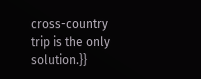cross-country trip is the only solution.}}